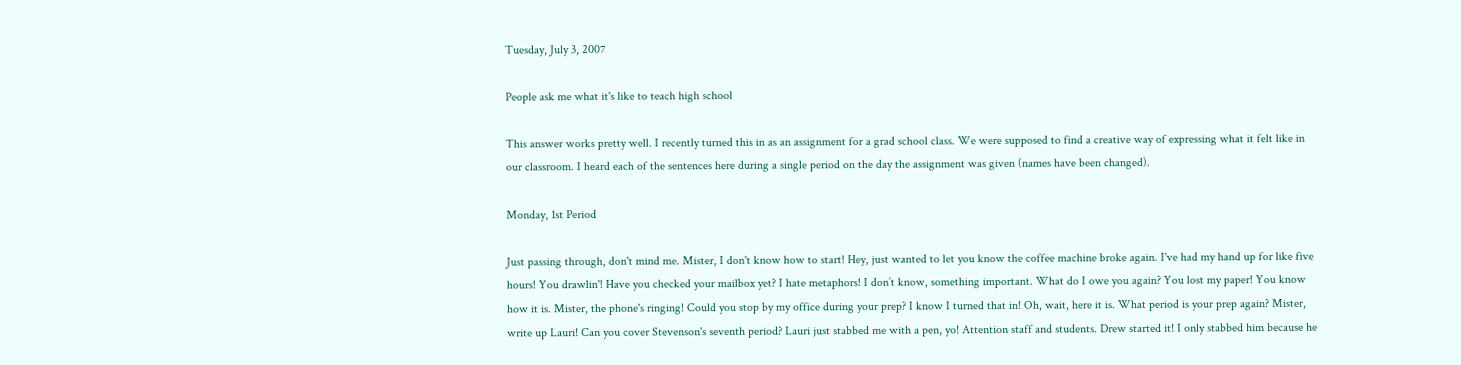Tuesday, July 3, 2007

People ask me what it's like to teach high school

This answer works pretty well. I recently turned this in as an assignment for a grad school class. We were supposed to find a creative way of expressing what it felt like in our classroom. I heard each of the sentences here during a single period on the day the assignment was given (names have been changed).

Monday, 1st Period

Just passing through, don't mind me. Mister, I don't know how to start! Hey, just wanted to let you know the coffee machine broke again. I've had my hand up for like five hours! You drawlin'! Have you checked your mailbox yet? I hate metaphors! I don’t know, something important. What do I owe you again? You lost my paper! You know how it is. Mister, the phone's ringing! Could you stop by my office during your prep? I know I turned that in! Oh, wait, here it is. What period is your prep again? Mister, write up Lauri! Can you cover Stevenson's seventh period? Lauri just stabbed me with a pen, yo! Attention staff and students. Drew started it! I only stabbed him because he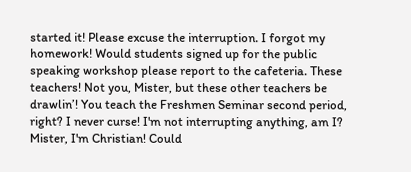started it! Please excuse the interruption. I forgot my homework! Would students signed up for the public speaking workshop please report to the cafeteria. These teachers! Not you, Mister, but these other teachers be drawlin’! You teach the Freshmen Seminar second period, right? I never curse! I'm not interrupting anything, am I? Mister, I'm Christian! Could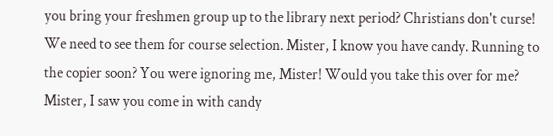you bring your freshmen group up to the library next period? Christians don't curse! We need to see them for course selection. Mister, I know you have candy. Running to the copier soon? You were ignoring me, Mister! Would you take this over for me? Mister, I saw you come in with candy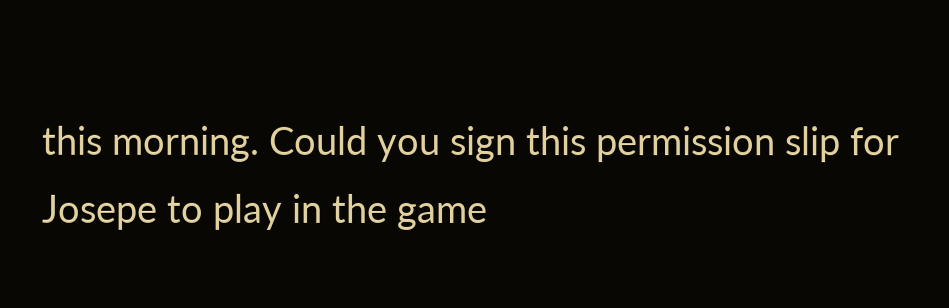this morning. Could you sign this permission slip for Josepe to play in the game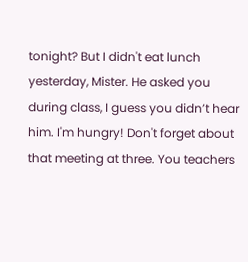tonight? But I didn't eat lunch yesterday, Mister. He asked you during class, I guess you didn’t hear him. I'm hungry! Don't forget about that meeting at three. You teachers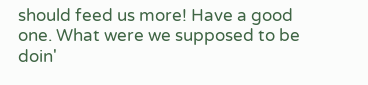should feed us more! Have a good one. What were we supposed to be doin'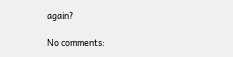again?

No comments: